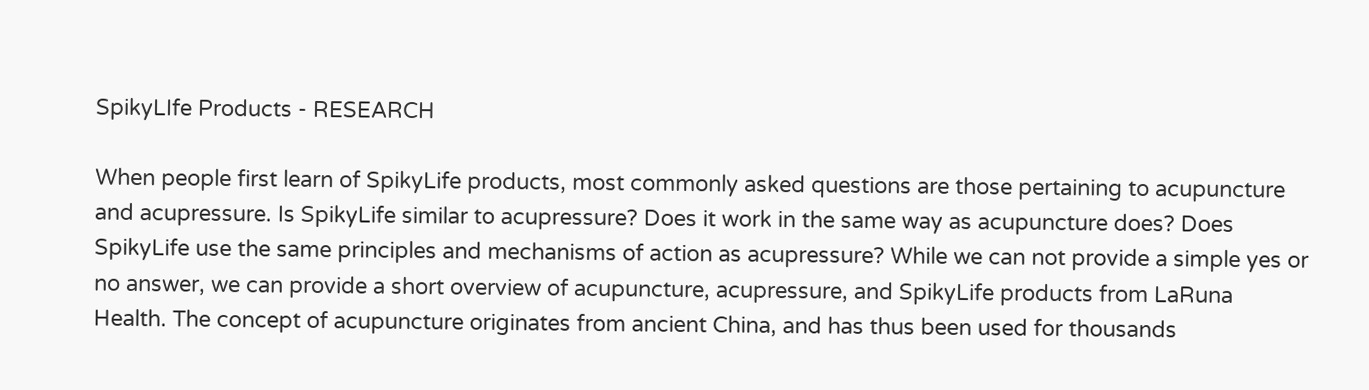SpikyLIfe Products - RESEARCH

When people first learn of SpikyLife products, most commonly asked questions are those pertaining to acupuncture and acupressure. Is SpikyLife similar to acupressure? Does it work in the same way as acupuncture does? Does SpikyLife use the same principles and mechanisms of action as acupressure? While we can not provide a simple yes or no answer, we can provide a short overview of acupuncture, acupressure, and SpikyLife products from LaRuna Health. The concept of acupuncture originates from ancient China, and has thus been used for thousands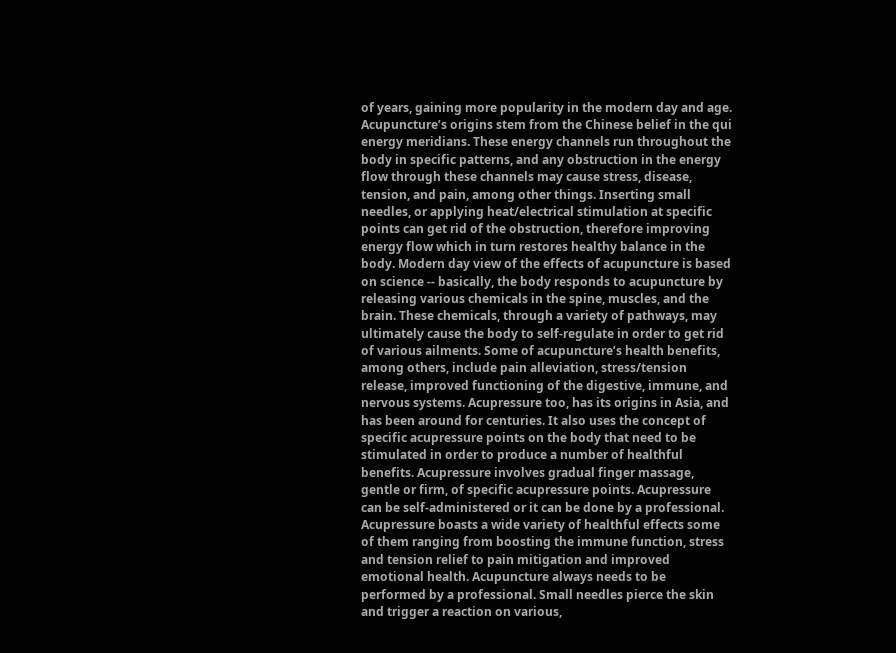of years, gaining more popularity in the modern day and age. Acupuncture’s origins stem from the Chinese belief in the qui energy meridians. These energy channels run throughout the body in specific patterns, and any obstruction in the energy flow through these channels may cause stress, disease, tension, and pain, among other things. Inserting small needles, or applying heat/electrical stimulation at specific points can get rid of the obstruction, therefore improving energy flow which in turn restores healthy balance in the body. Modern day view of the effects of acupuncture is based on science -- basically, the body responds to acupuncture by releasing various chemicals in the spine, muscles, and the brain. These chemicals, through a variety of pathways, may ultimately cause the body to self-regulate in order to get rid of various ailments. Some of acupuncture’s health benefits, among others, include pain alleviation, stress/tension release, improved functioning of the digestive, immune, and nervous systems. Acupressure too, has its origins in Asia, and has been around for centuries. It also uses the concept of specific acupressure points on the body that need to be stimulated in order to produce a number of healthful benefits. Acupressure involves gradual finger massage, gentle or firm, of specific acupressure points. Acupressure can be self-administered or it can be done by a professional. Acupressure boasts a wide variety of healthful effects some of them ranging from boosting the immune function, stress and tension relief to pain mitigation and improved emotional health. Acupuncture always needs to be performed by a professional. Small needles pierce the skin and trigger a reaction on various,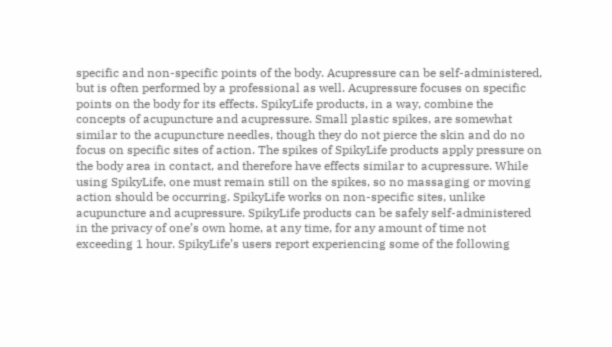specific and non-specific points of the body. Acupressure can be self-administered, but is often performed by a professional as well. Acupressure focuses on specific points on the body for its effects. SpikyLife products, in a way, combine the concepts of acupuncture and acupressure. Small plastic spikes, are somewhat similar to the acupuncture needles, though they do not pierce the skin and do no focus on specific sites of action. The spikes of SpikyLife products apply pressure on the body area in contact, and therefore have effects similar to acupressure. While using SpikyLife, one must remain still on the spikes, so no massaging or moving action should be occurring. SpikyLife works on non-specific sites, unlike acupuncture and acupressure. SpikyLife products can be safely self-administered in the privacy of one’s own home, at any time, for any amount of time not exceeding 1 hour. SpikyLife’s users report experiencing some of the following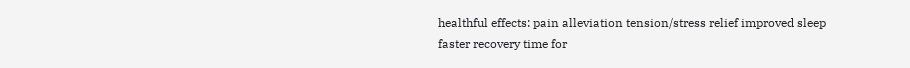healthful effects: pain alleviation tension/stress relief improved sleep faster recovery time for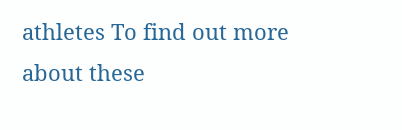athletes To find out more about these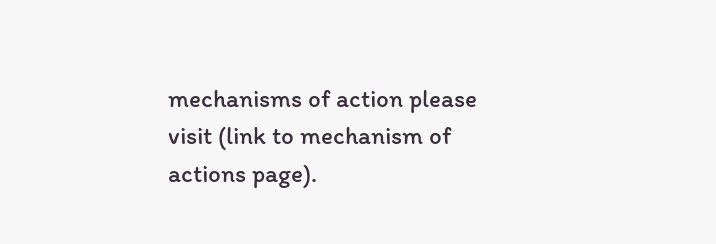mechanisms of action please visit (link to mechanism of actions page).